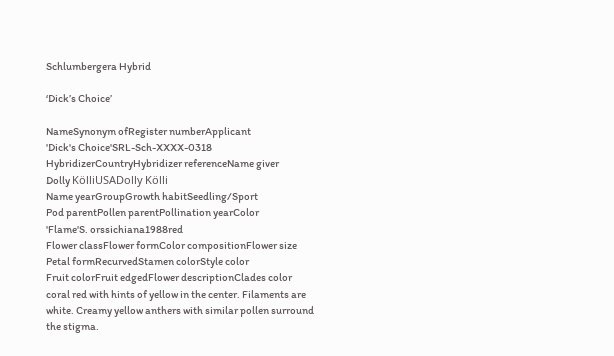Schlumbergera Hybrid

‘Dick’s Choice’

NameSynonym ofRegister numberApplicant
'Dick's Choice'SRL-Sch-XXXX-0318
HybridizerCountryHybridizer referenceName giver
Dolly KölliUSADolly Kölli
Name yearGroupGrowth habitSeedling/Sport
Pod parentPollen parentPollination yearColor
'Flame'S. orssichiana1988red
Flower classFlower formColor compositionFlower size
Petal formRecurvedStamen colorStyle color
Fruit colorFruit edgedFlower descriptionClades color
coral red with hints of yellow in the center. Filaments are white. Creamy yellow anthers with similar pollen surround the stigma.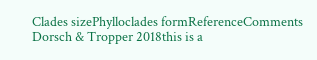Clades sizePhylloclades formReferenceComments
Dorsch & Tropper 2018this is a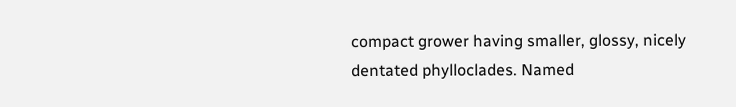compact grower having smaller, glossy, nicely dentated phylloclades. Named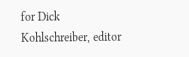for Dick Kohlschreiber, editor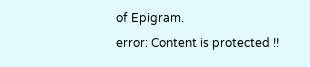of Epigram.
error: Content is protected !!